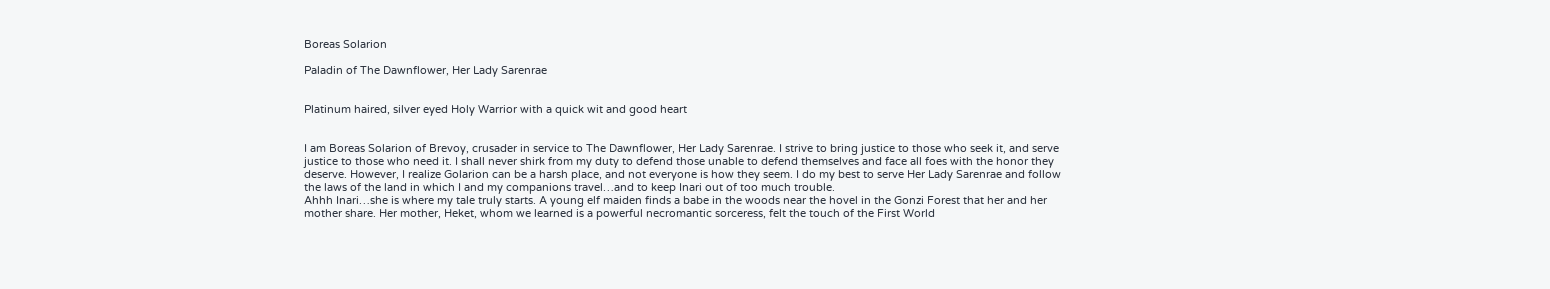Boreas Solarion

Paladin of The Dawnflower, Her Lady Sarenrae


Platinum haired, silver eyed Holy Warrior with a quick wit and good heart


I am Boreas Solarion of Brevoy, crusader in service to The Dawnflower, Her Lady Sarenrae. I strive to bring justice to those who seek it, and serve justice to those who need it. I shall never shirk from my duty to defend those unable to defend themselves and face all foes with the honor they deserve. However, I realize Golarion can be a harsh place, and not everyone is how they seem. I do my best to serve Her Lady Sarenrae and follow the laws of the land in which I and my companions travel…and to keep Inari out of too much trouble.
Ahhh Inari…she is where my tale truly starts. A young elf maiden finds a babe in the woods near the hovel in the Gonzi Forest that her and her mother share. Her mother, Heket, whom we learned is a powerful necromantic sorceress, felt the touch of the First World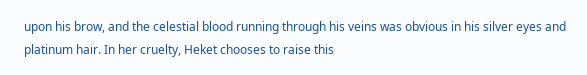upon his brow, and the celestial blood running through his veins was obvious in his silver eyes and platinum hair. In her cruelty, Heket chooses to raise this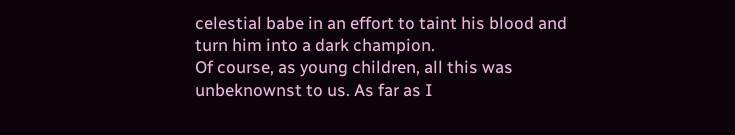celestial babe in an effort to taint his blood and turn him into a dark champion.
Of course, as young children, all this was unbeknownst to us. As far as I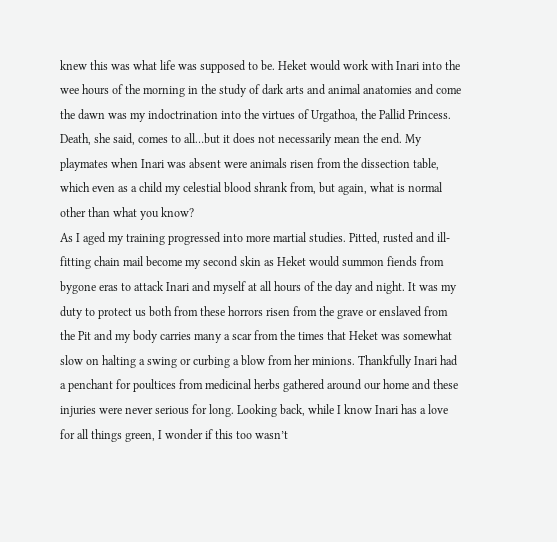knew this was what life was supposed to be. Heket would work with Inari into the wee hours of the morning in the study of dark arts and animal anatomies and come the dawn was my indoctrination into the virtues of Urgathoa, the Pallid Princess. Death, she said, comes to all…but it does not necessarily mean the end. My playmates when Inari was absent were animals risen from the dissection table, which even as a child my celestial blood shrank from, but again, what is normal other than what you know?
As I aged my training progressed into more martial studies. Pitted, rusted and ill-fitting chain mail become my second skin as Heket would summon fiends from bygone eras to attack Inari and myself at all hours of the day and night. It was my duty to protect us both from these horrors risen from the grave or enslaved from the Pit and my body carries many a scar from the times that Heket was somewhat slow on halting a swing or curbing a blow from her minions. Thankfully Inari had a penchant for poultices from medicinal herbs gathered around our home and these injuries were never serious for long. Looking back, while I know Inari has a love for all things green, I wonder if this too wasn’t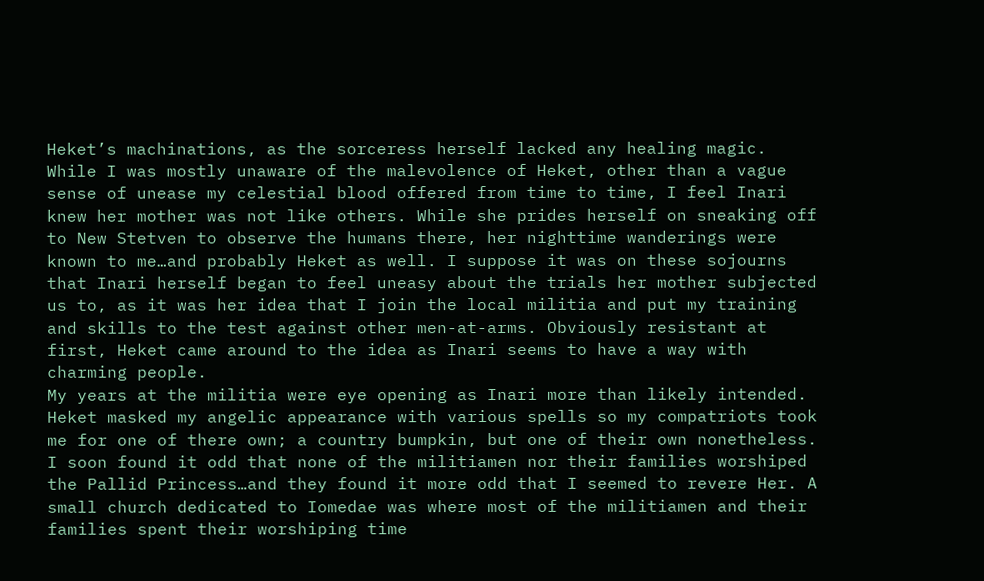Heket’s machinations, as the sorceress herself lacked any healing magic.
While I was mostly unaware of the malevolence of Heket, other than a vague sense of unease my celestial blood offered from time to time, I feel Inari knew her mother was not like others. While she prides herself on sneaking off to New Stetven to observe the humans there, her nighttime wanderings were known to me…and probably Heket as well. I suppose it was on these sojourns that Inari herself began to feel uneasy about the trials her mother subjected us to, as it was her idea that I join the local militia and put my training and skills to the test against other men-at-arms. Obviously resistant at first, Heket came around to the idea as Inari seems to have a way with charming people.
My years at the militia were eye opening as Inari more than likely intended. Heket masked my angelic appearance with various spells so my compatriots took me for one of there own; a country bumpkin, but one of their own nonetheless. I soon found it odd that none of the militiamen nor their families worshiped the Pallid Princess…and they found it more odd that I seemed to revere Her. A small church dedicated to Iomedae was where most of the militiamen and their families spent their worshiping time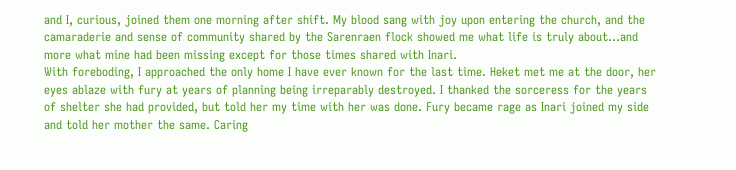and I, curious, joined them one morning after shift. My blood sang with joy upon entering the church, and the camaraderie and sense of community shared by the Sarenraen flock showed me what life is truly about…and more what mine had been missing except for those times shared with Inari.
With foreboding, I approached the only home I have ever known for the last time. Heket met me at the door, her eyes ablaze with fury at years of planning being irreparably destroyed. I thanked the sorceress for the years of shelter she had provided, but told her my time with her was done. Fury became rage as Inari joined my side and told her mother the same. Caring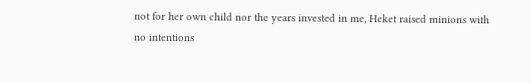not for her own child nor the years invested in me, Heket raised minions with no intentions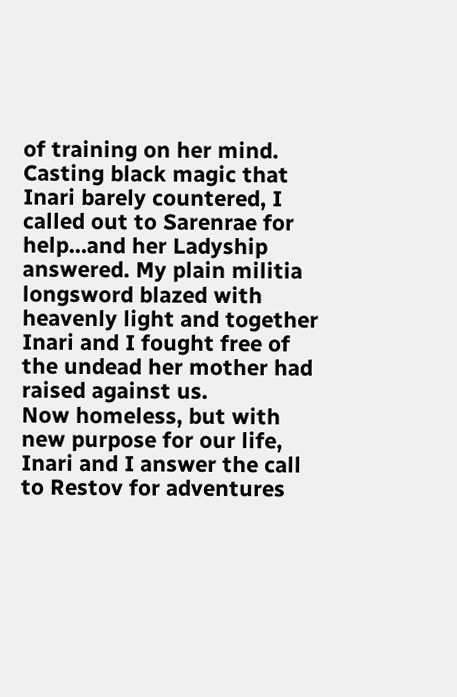of training on her mind. Casting black magic that Inari barely countered, I called out to Sarenrae for help…and her Ladyship answered. My plain militia longsword blazed with heavenly light and together Inari and I fought free of the undead her mother had raised against us.
Now homeless, but with new purpose for our life, Inari and I answer the call to Restov for adventures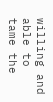willing and able to tame the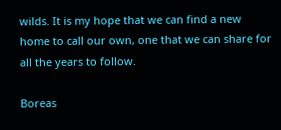wilds. It is my hope that we can find a new home to call our own, one that we can share for all the years to follow.

Boreas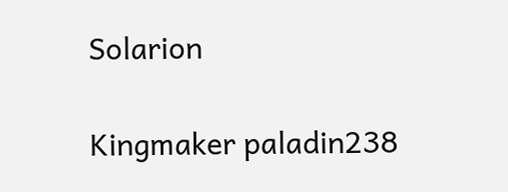Solarion

Kingmaker paladin238